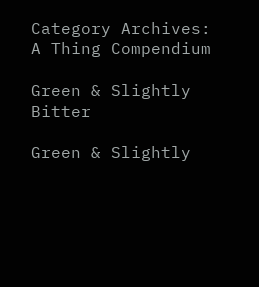Category Archives: A Thing Compendium

Green & Slightly Bitter

Green & Slightly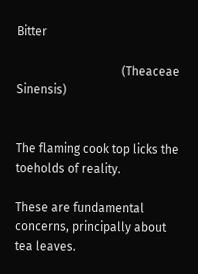Bitter

                                   (Theaceae Sinensis)


The flaming cook top licks the toeholds of reality.

These are fundamental concerns, principally about tea leaves.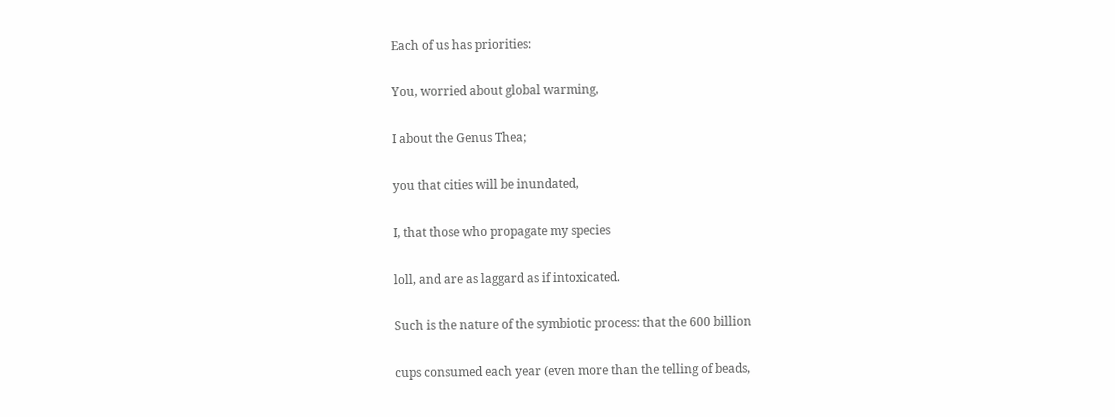Each of us has priorities:

You, worried about global warming,

I about the Genus Thea;

you that cities will be inundated,

I, that those who propagate my species

loll, and are as laggard as if intoxicated.

Such is the nature of the symbiotic process: that the 600 billion

cups consumed each year (even more than the telling of beads,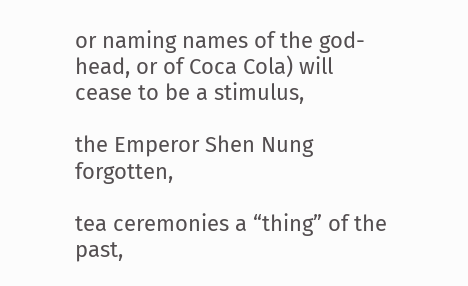or naming names of the god-head, or of Coca Cola) will cease to be a stimulus,

the Emperor Shen Nung forgotten,

tea ceremonies a “thing” of the past,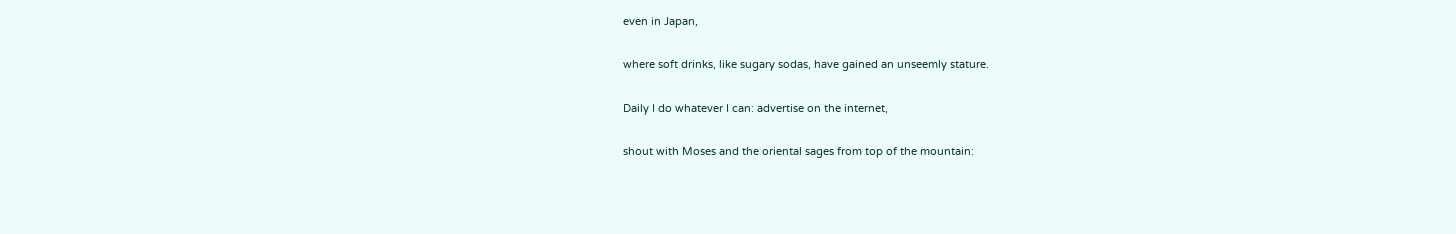even in Japan,

where soft drinks, like sugary sodas, have gained an unseemly stature.

Daily I do whatever I can: advertise on the internet,

shout with Moses and the oriental sages from top of the mountain: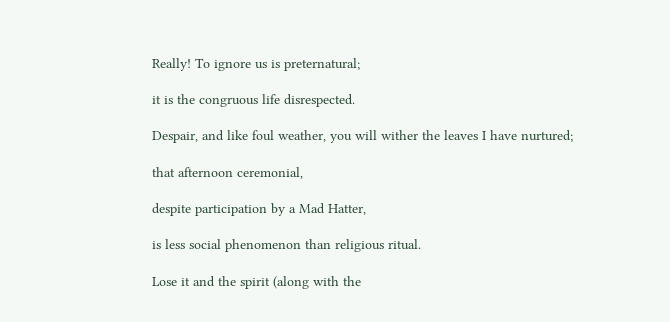Really! To ignore us is preternatural;

it is the congruous life disrespected.

Despair, and like foul weather, you will wither the leaves I have nurtured;

that afternoon ceremonial,

despite participation by a Mad Hatter,

is less social phenomenon than religious ritual.

Lose it and the spirit (along with the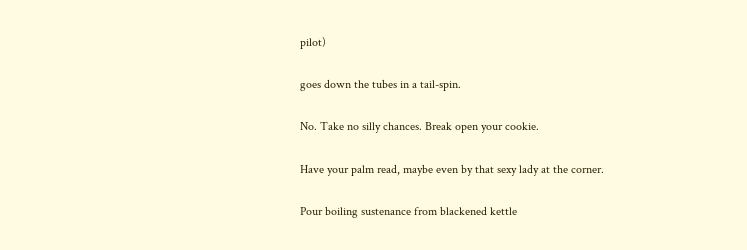pilot)

goes down the tubes in a tail-spin.

No. Take no silly chances. Break open your cookie.

Have your palm read, maybe even by that sexy lady at the corner.

Pour boiling sustenance from blackened kettle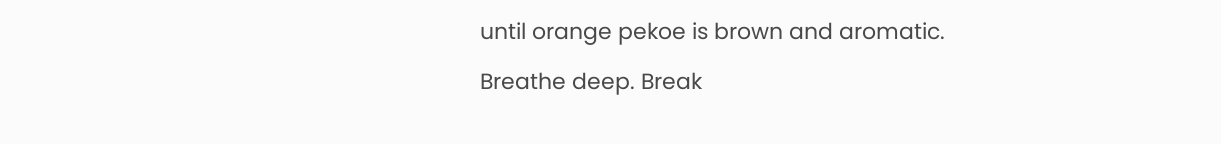until orange pekoe is brown and aromatic.

Breathe deep. Break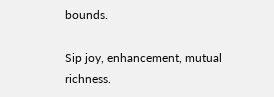bounds.

Sip joy, enhancement, mutual richness.